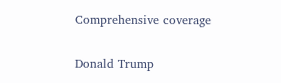Comprehensive coverage

Donald Trump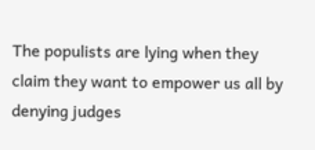The populists are lying when they claim they want to empower us all by denying judges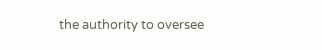the authority to oversee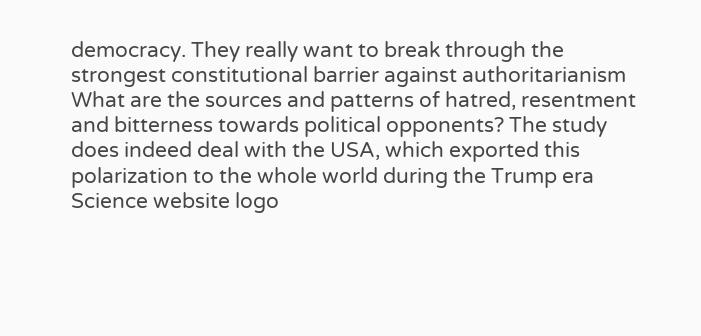democracy. They really want to break through the strongest constitutional barrier against authoritarianism
What are the sources and patterns of hatred, resentment and bitterness towards political opponents? The study does indeed deal with the USA, which exported this polarization to the whole world during the Trump era
Science website logo